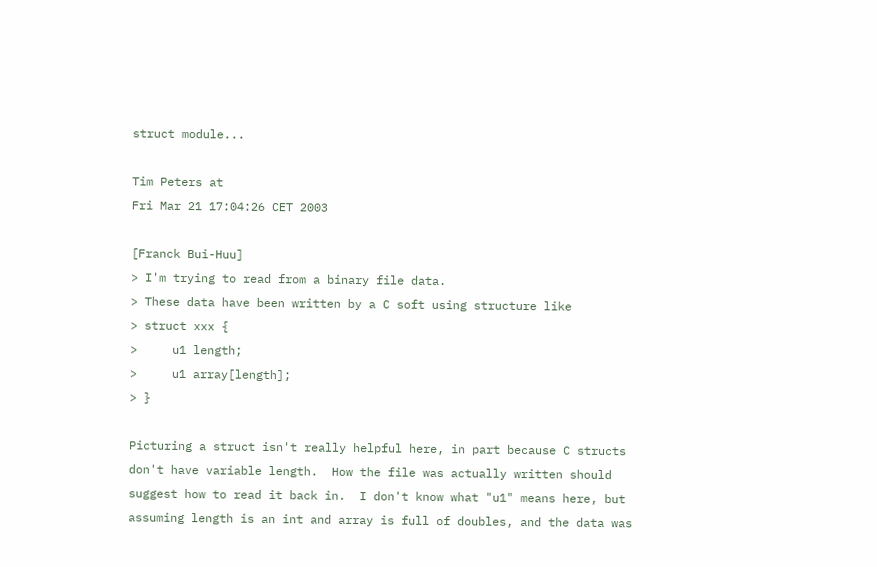struct module...

Tim Peters at
Fri Mar 21 17:04:26 CET 2003

[Franck Bui-Huu]
> I'm trying to read from a binary file data.
> These data have been written by a C soft using structure like
> struct xxx {
>     u1 length;
>     u1 array[length];
> }

Picturing a struct isn't really helpful here, in part because C structs
don't have variable length.  How the file was actually written should
suggest how to read it back in.  I don't know what "u1" means here, but
assuming length is an int and array is full of doubles, and the data was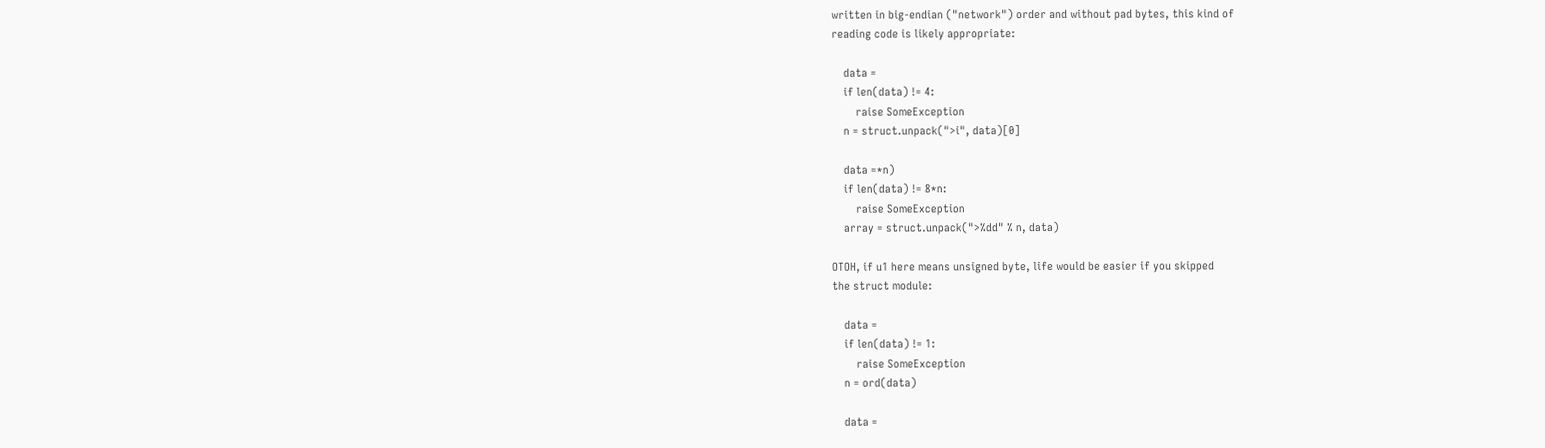written in big-endian ("network") order and without pad bytes, this kind of
reading code is likely appropriate:

    data =
    if len(data) != 4:
        raise SomeException
    n = struct.unpack(">i", data)[0]

    data =*n)
    if len(data) != 8*n:
        raise SomeException
    array = struct.unpack(">%dd" % n, data)

OTOH, if u1 here means unsigned byte, life would be easier if you skipped
the struct module:

    data =
    if len(data) != 1:
        raise SomeException
    n = ord(data)

    data =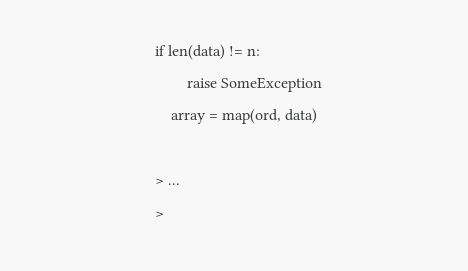if len(data) != n:
        raise SomeException
    array = map(ord, data)

> ...
>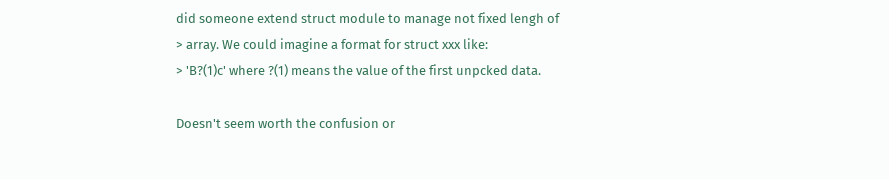did someone extend struct module to manage not fixed lengh of
> array. We could imagine a format for struct xxx like:
> 'B?(1)c' where ?(1) means the value of the first unpcked data.

Doesn't seem worth the confusion or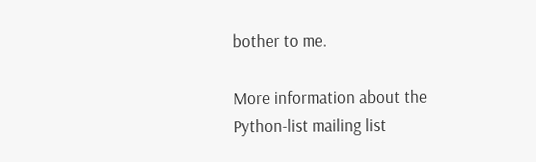bother to me.

More information about the Python-list mailing list